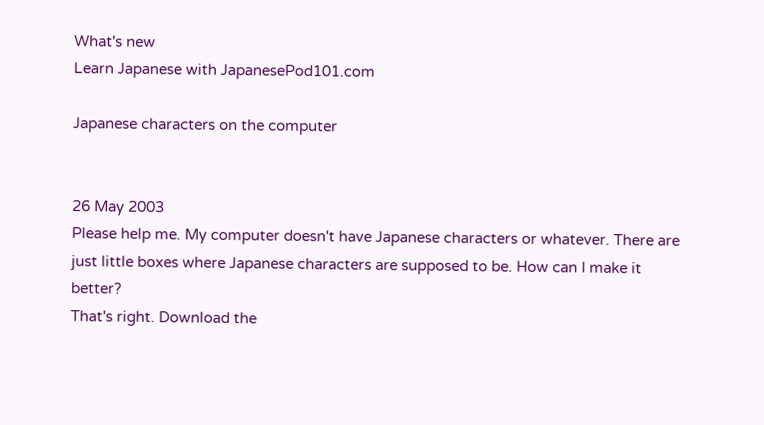What's new
Learn Japanese with JapanesePod101.com

Japanese characters on the computer


26 May 2003
Please help me. My computer doesn't have Japanese characters or whatever. There are just little boxes where Japanese characters are supposed to be. How can I make it better?
That's right. Download the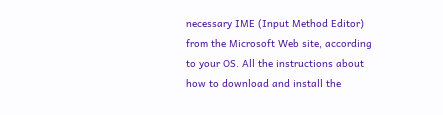necessary IME (Input Method Editor) from the Microsoft Web site, according to your OS. All the instructions about how to download and install the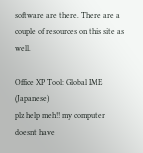software are there. There are a couple of resources on this site as well.

Office XP Tool: Global IME (Japanese)
plz help meh!! my computer doesnt have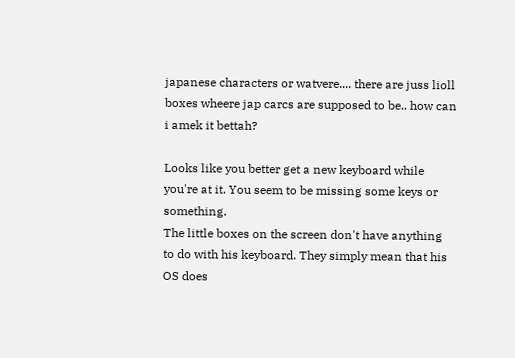japanese characters or watvere.... there are juss lioll boxes wheere jap carcs are supposed to be.. how can i amek it bettah?

Looks like you better get a new keyboard while you're at it. You seem to be missing some keys or something.
The little boxes on the screen don't have anything to do with his keyboard. They simply mean that his OS does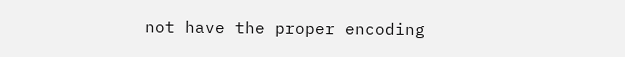not have the proper encoding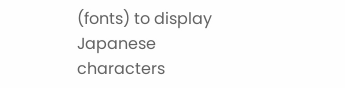(fonts) to display Japanese characters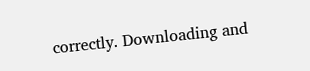correctly. Downloading and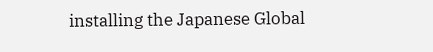installing the Japanese Global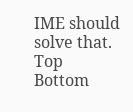IME should solve that.
Top Bottom